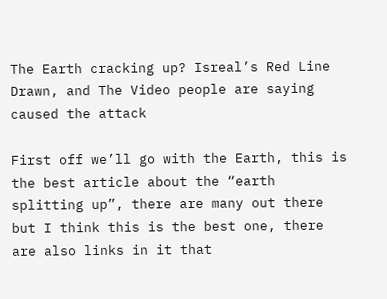The Earth cracking up? Isreal’s Red Line Drawn, and The Video people are saying caused the attack

First off we’ll go with the Earth, this is the best article about the “earth splitting up”, there are many out there but I think this is the best one, there are also links in it that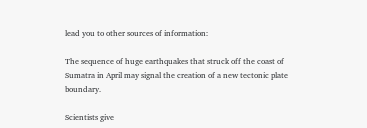lead you to other sources of information:

The sequence of huge earthquakes that struck off the coast of Sumatra in April may signal the creation of a new tectonic plate boundary.

Scientists give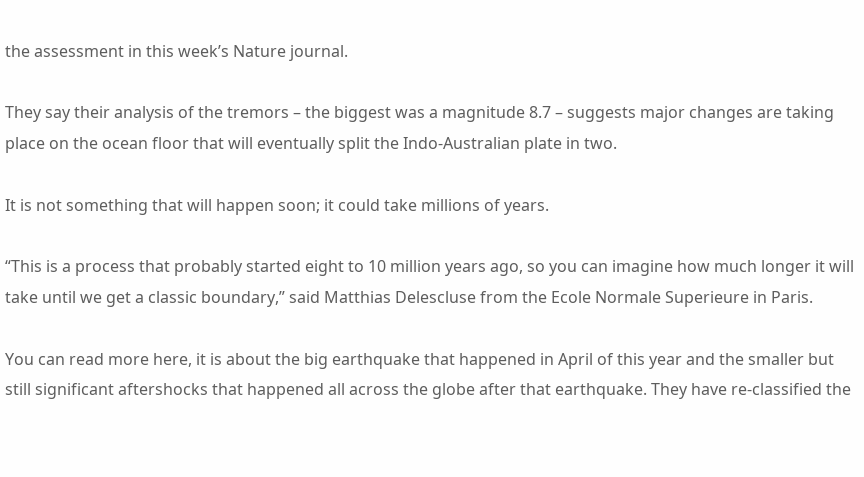the assessment in this week’s Nature journal.

They say their analysis of the tremors – the biggest was a magnitude 8.7 – suggests major changes are taking place on the ocean floor that will eventually split the Indo-Australian plate in two.

It is not something that will happen soon; it could take millions of years.

“This is a process that probably started eight to 10 million years ago, so you can imagine how much longer it will take until we get a classic boundary,” said Matthias Delescluse from the Ecole Normale Superieure in Paris.

You can read more here, it is about the big earthquake that happened in April of this year and the smaller but still significant aftershocks that happened all across the globe after that earthquake. They have re-classified the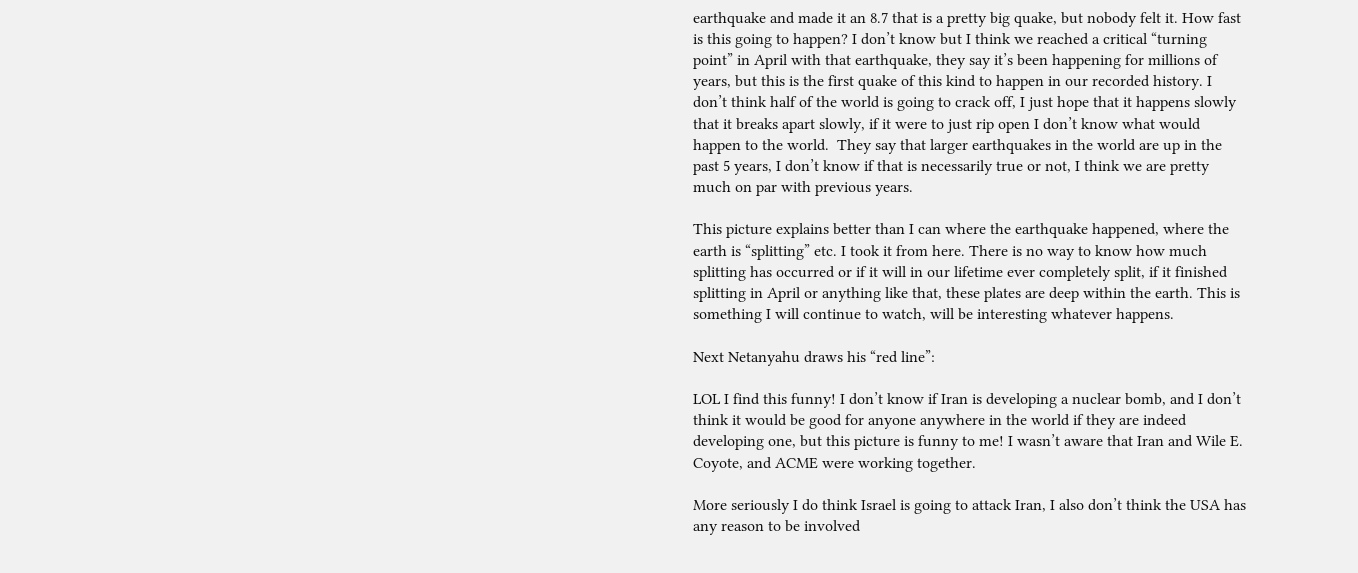earthquake and made it an 8.7 that is a pretty big quake, but nobody felt it. How fast is this going to happen? I don’t know but I think we reached a critical “turning point” in April with that earthquake, they say it’s been happening for millions of years, but this is the first quake of this kind to happen in our recorded history. I don’t think half of the world is going to crack off, I just hope that it happens slowly that it breaks apart slowly, if it were to just rip open I don’t know what would happen to the world.  They say that larger earthquakes in the world are up in the past 5 years, I don’t know if that is necessarily true or not, I think we are pretty much on par with previous years.

This picture explains better than I can where the earthquake happened, where the earth is “splitting” etc. I took it from here. There is no way to know how much splitting has occurred or if it will in our lifetime ever completely split, if it finished splitting in April or anything like that, these plates are deep within the earth. This is something I will continue to watch, will be interesting whatever happens.

Next Netanyahu draws his “red line”:

LOL I find this funny! I don’t know if Iran is developing a nuclear bomb, and I don’t think it would be good for anyone anywhere in the world if they are indeed developing one, but this picture is funny to me! I wasn’t aware that Iran and Wile E. Coyote, and ACME were working together.

More seriously I do think Israel is going to attack Iran, I also don’t think the USA has any reason to be involved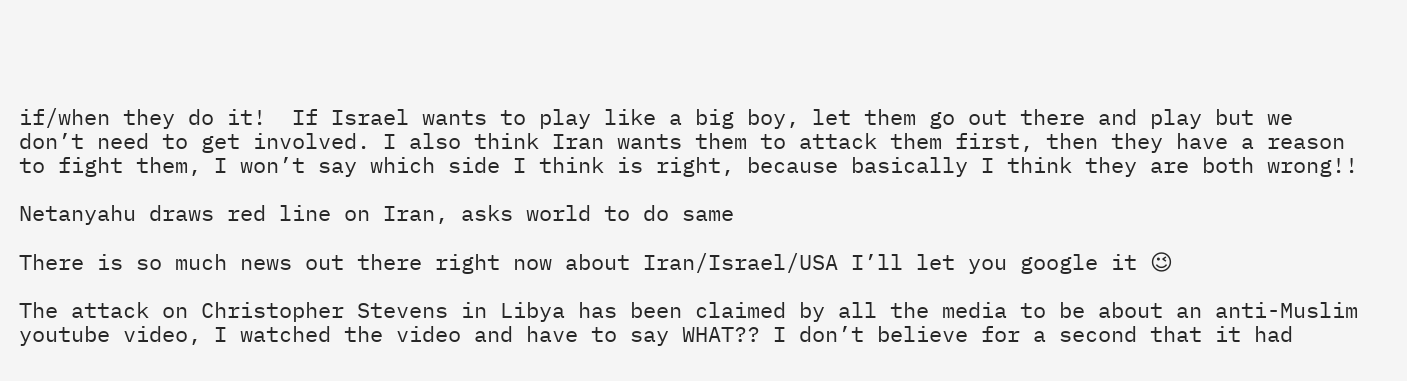if/when they do it!  If Israel wants to play like a big boy, let them go out there and play but we don’t need to get involved. I also think Iran wants them to attack them first, then they have a reason to fight them, I won’t say which side I think is right, because basically I think they are both wrong!!

Netanyahu draws red line on Iran, asks world to do same

There is so much news out there right now about Iran/Israel/USA I’ll let you google it 😉

The attack on Christopher Stevens in Libya has been claimed by all the media to be about an anti-Muslim youtube video, I watched the video and have to say WHAT?? I don’t believe for a second that it had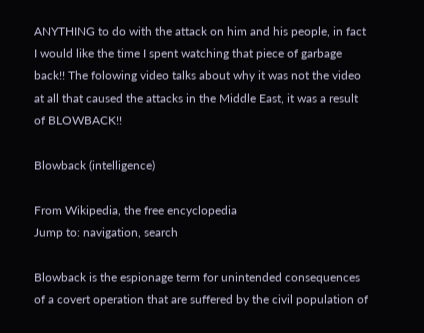ANYTHING to do with the attack on him and his people, in fact I would like the time I spent watching that piece of garbage back!! The folowing video talks about why it was not the video at all that caused the attacks in the Middle East, it was a result of BLOWBACK!!

Blowback (intelligence)

From Wikipedia, the free encyclopedia
Jump to: navigation, search

Blowback is the espionage term for unintended consequences of a covert operation that are suffered by the civil population of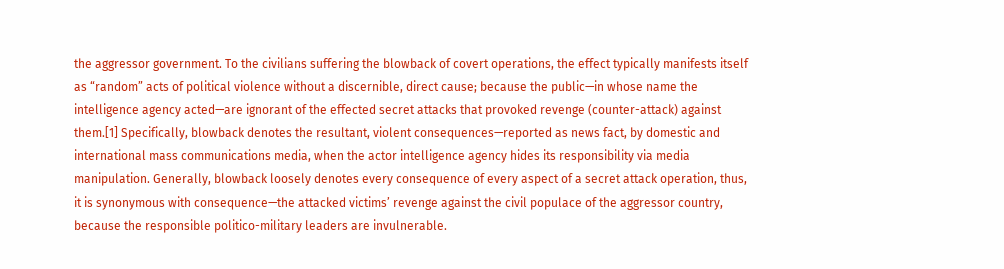the aggressor government. To the civilians suffering the blowback of covert operations, the effect typically manifests itself as “random” acts of political violence without a discernible, direct cause; because the public—in whose name the intelligence agency acted—are ignorant of the effected secret attacks that provoked revenge (counter-attack) against them.[1] Specifically, blowback denotes the resultant, violent consequences—reported as news fact, by domestic and international mass communications media, when the actor intelligence agency hides its responsibility via media manipulation. Generally, blowback loosely denotes every consequence of every aspect of a secret attack operation, thus, it is synonymous with consequence—the attacked victims’ revenge against the civil populace of the aggressor country, because the responsible politico-military leaders are invulnerable.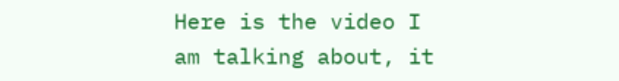Here is the video I am talking about, it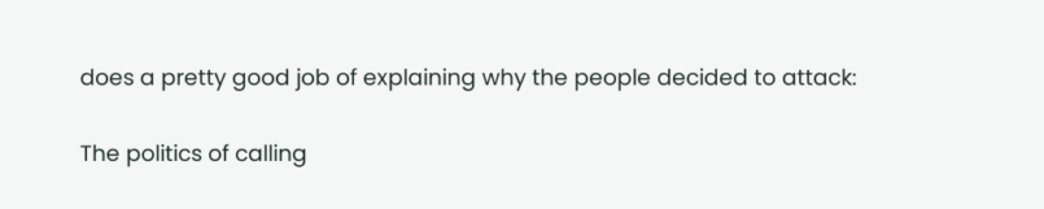does a pretty good job of explaining why the people decided to attack:

The politics of calling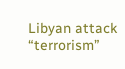Libyan attack “terrorism”